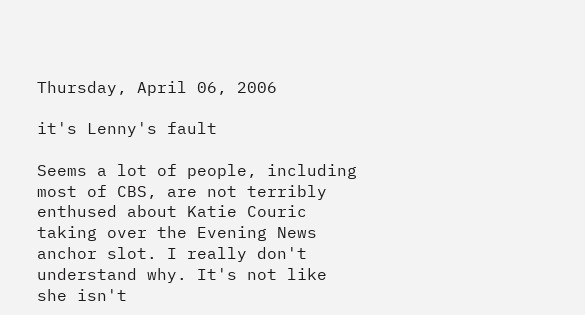Thursday, April 06, 2006

it's Lenny's fault

Seems a lot of people, including most of CBS, are not terribly enthused about Katie Couric taking over the Evening News anchor slot. I really don't understand why. It's not like she isn't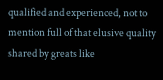qualified and experienced, not to mention full of that elusive quality shared by greats like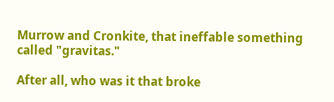Murrow and Cronkite, that ineffable something called "gravitas."

After all, who was it that broke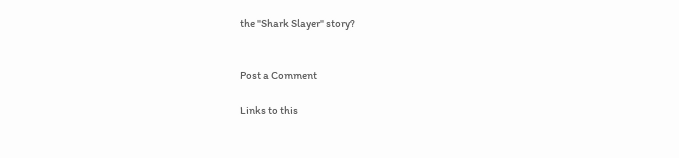the "Shark Slayer" story?


Post a Comment

Links to this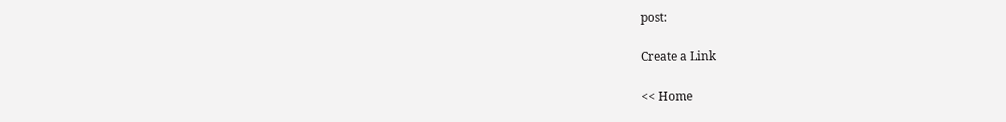post:

Create a Link

<< Home